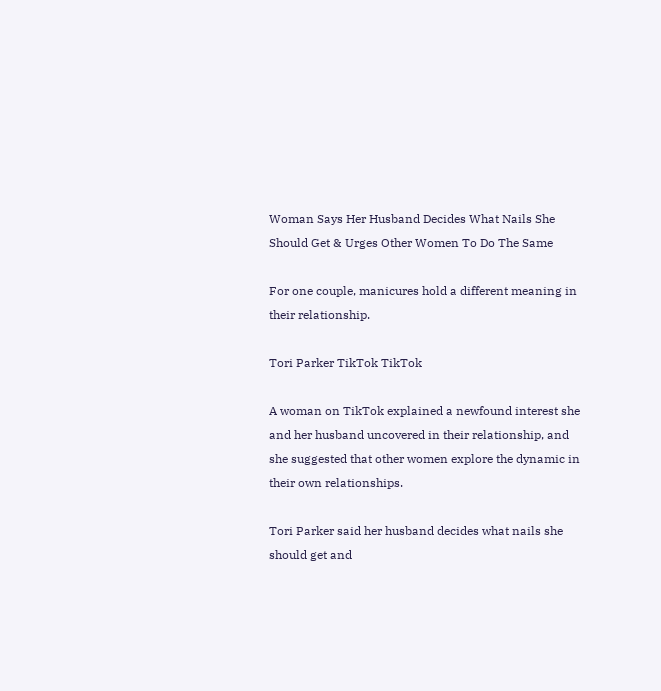Woman Says Her Husband Decides What Nails She Should Get & Urges Other Women To Do The Same

For one couple, manicures hold a different meaning in their relationship.

Tori Parker TikTok TikTok

A woman on TikTok explained a newfound interest she and her husband uncovered in their relationship, and she suggested that other women explore the dynamic in their own relationships.

Tori Parker said her husband decides what nails she should get and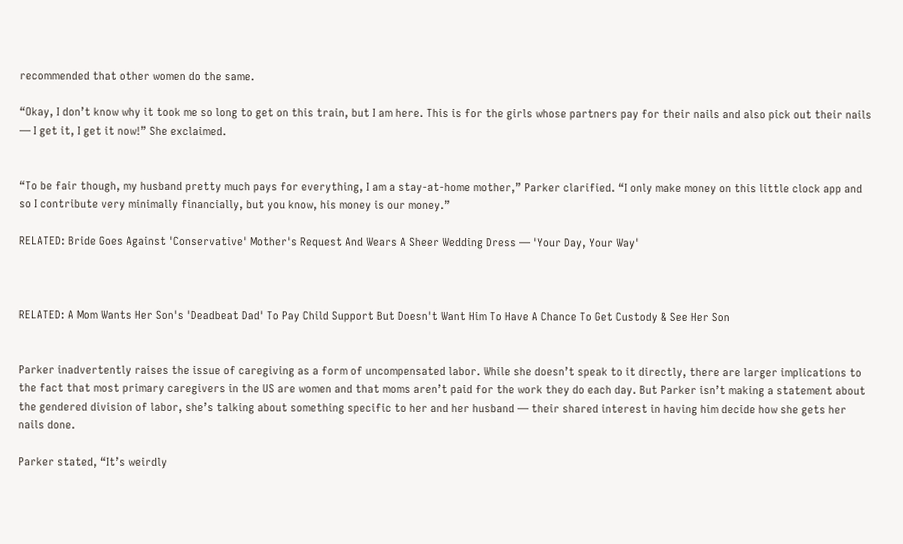recommended that other women do the same.

“Okay, I don’t know why it took me so long to get on this train, but I am here. This is for the girls whose partners pay for their nails and also pick out their nails — I get it, I get it now!” She exclaimed.


“To be fair though, my husband pretty much pays for everything, I am a stay-at-home mother,” Parker clarified. “I only make money on this little clock app and so I contribute very minimally financially, but you know, his money is our money.”

RELATED: Bride Goes Against 'Conservative' Mother's Request And Wears A Sheer Wedding Dress — 'Your Day, Your Way'



RELATED: A Mom Wants Her Son's 'Deadbeat Dad' To Pay Child Support But Doesn't Want Him To Have A Chance To Get Custody & See Her Son


Parker inadvertently raises the issue of caregiving as a form of uncompensated labor. While she doesn’t speak to it directly, there are larger implications to the fact that most primary caregivers in the US are women and that moms aren’t paid for the work they do each day. But Parker isn’t making a statement about the gendered division of labor, she’s talking about something specific to her and her husband — their shared interest in having him decide how she gets her nails done.

Parker stated, “It’s weirdly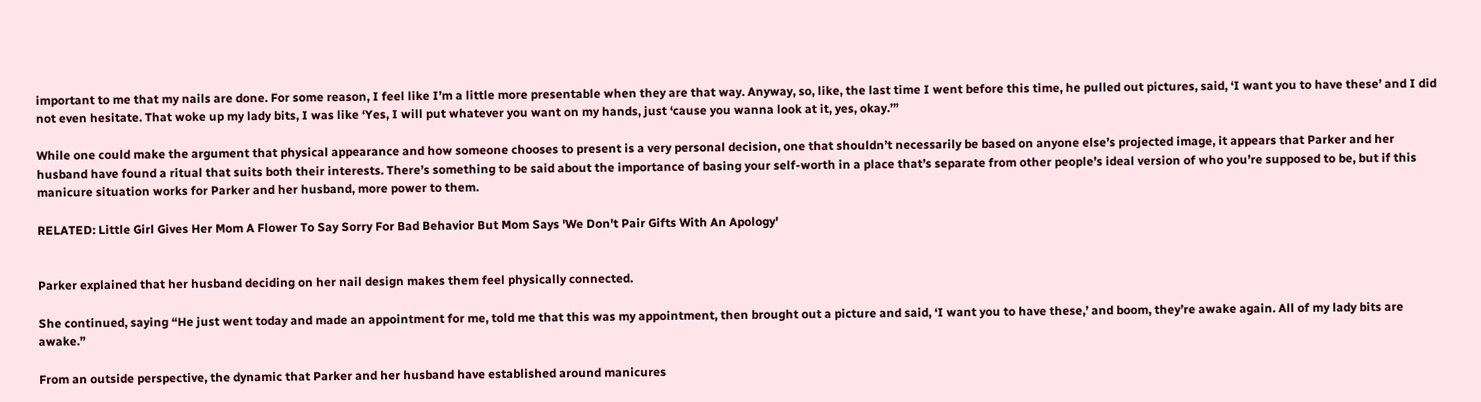important to me that my nails are done. For some reason, I feel like I’m a little more presentable when they are that way. Anyway, so, like, the last time I went before this time, he pulled out pictures, said, ‘I want you to have these’ and I did not even hesitate. That woke up my lady bits, I was like ‘Yes, I will put whatever you want on my hands, just ‘cause you wanna look at it, yes, okay.’”

While one could make the argument that physical appearance and how someone chooses to present is a very personal decision, one that shouldn’t necessarily be based on anyone else’s projected image, it appears that Parker and her husband have found a ritual that suits both their interests. There’s something to be said about the importance of basing your self-worth in a place that’s separate from other people’s ideal version of who you’re supposed to be, but if this manicure situation works for Parker and her husband, more power to them.

RELATED: Little Girl Gives Her Mom A Flower To Say Sorry For Bad Behavior But Mom Says 'We Don't Pair Gifts With An Apology'


Parker explained that her husband deciding on her nail design makes them feel physically connected.

She continued, saying “He just went today and made an appointment for me, told me that this was my appointment, then brought out a picture and said, ‘I want you to have these,’ and boom, they’re awake again. All of my lady bits are awake.”

From an outside perspective, the dynamic that Parker and her husband have established around manicures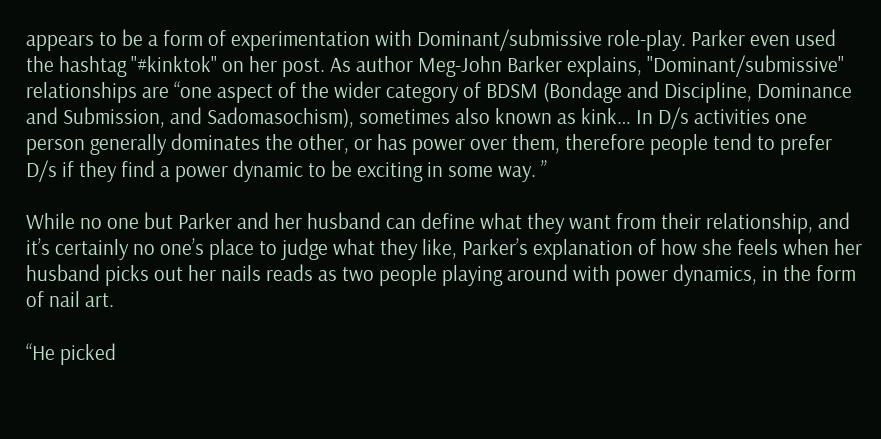appears to be a form of experimentation with Dominant/submissive role-play. Parker even used the hashtag "#kinktok" on her post. As author Meg-John Barker explains, "Dominant/submissive" relationships are “one aspect of the wider category of BDSM (Bondage and Discipline, Dominance and Submission, and Sadomasochism), sometimes also known as kink… In D/s activities one person generally dominates the other, or has power over them, therefore people tend to prefer D/s if they find a power dynamic to be exciting in some way. ”

While no one but Parker and her husband can define what they want from their relationship, and it’s certainly no one’s place to judge what they like, Parker’s explanation of how she feels when her husband picks out her nails reads as two people playing around with power dynamics, in the form of nail art.

“He picked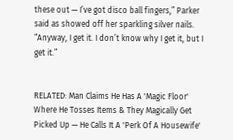these out — I’ve got disco ball fingers,” Parker said as showed off her sparkling silver nails. “Anyway, I get it. I don’t know why I get it, but I get it.”


RELATED: Man Claims He Has A 'Magic Floor' Where He Tosses Items & They Magically Get Picked Up — He Calls It A 'Perk Of A Housewife'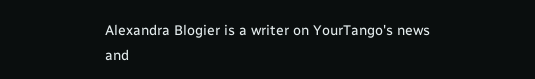Alexandra Blogier is a writer on YourTango's news and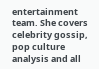entertainment team. She covers celebrity gossip, pop culture analysis and all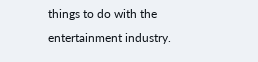things to do with the entertainment industry.